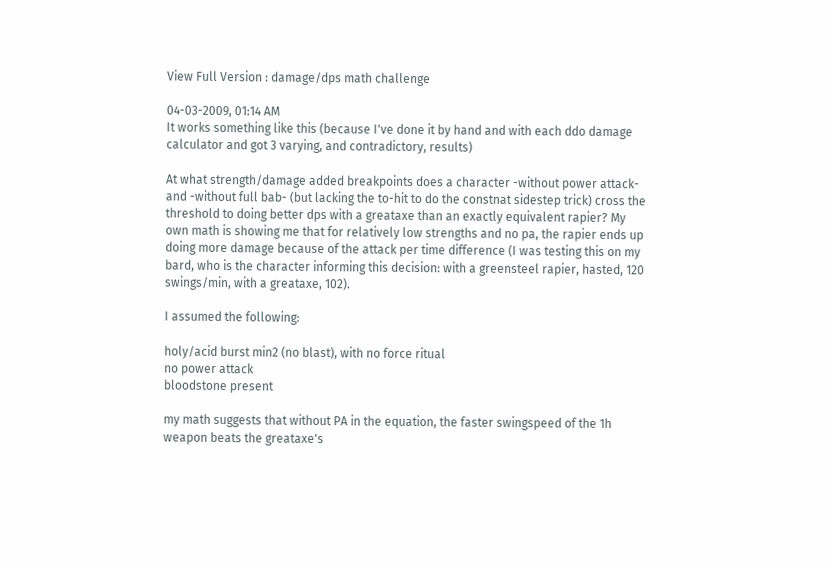View Full Version : damage/dps math challenge

04-03-2009, 01:14 AM
It works something like this (because I've done it by hand and with each ddo damage calculator and got 3 varying, and contradictory, results)

At what strength/damage added breakpoints does a character -without power attack- and -without full bab- (but lacking the to-hit to do the constnat sidestep trick) cross the threshold to doing better dps with a greataxe than an exactly equivalent rapier? My own math is showing me that for relatively low strengths and no pa, the rapier ends up doing more damage because of the attack per time difference (I was testing this on my bard, who is the character informing this decision: with a greensteel rapier, hasted, 120 swings/min, with a greataxe, 102).

I assumed the following:

holy/acid burst min2 (no blast), with no force ritual
no power attack
bloodstone present

my math suggests that without PA in the equation, the faster swingspeed of the 1h weapon beats the greataxe's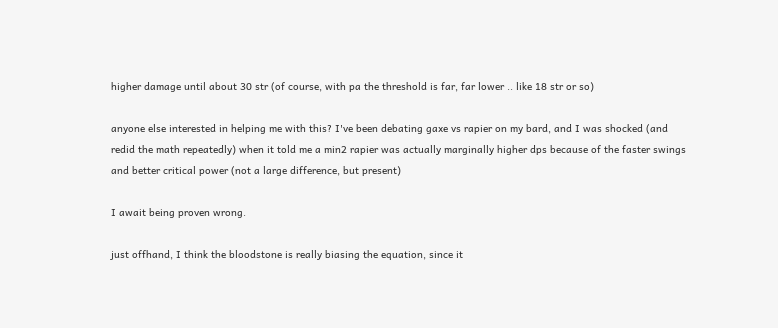higher damage until about 30 str (of course, with pa the threshold is far, far lower .. like 18 str or so)

anyone else interested in helping me with this? I've been debating gaxe vs rapier on my bard, and I was shocked (and redid the math repeatedly) when it told me a min2 rapier was actually marginally higher dps because of the faster swings and better critical power (not a large difference, but present)

I await being proven wrong.

just offhand, I think the bloodstone is really biasing the equation, since it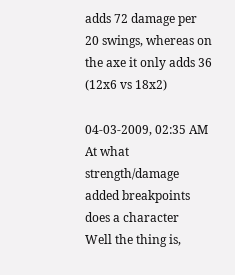adds 72 damage per 20 swings, whereas on the axe it only adds 36 (12x6 vs 18x2)

04-03-2009, 02:35 AM
At what strength/damage added breakpoints does a character
Well the thing is,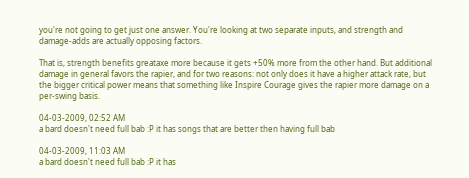you're not going to get just one answer. You're looking at two separate inputs, and strength and damage-adds are actually opposing factors.

That is, strength benefits greataxe more because it gets +50% more from the other hand. But additional damage in general favors the rapier, and for two reasons: not only does it have a higher attack rate, but the bigger critical power means that something like Inspire Courage gives the rapier more damage on a per-swing basis.

04-03-2009, 02:52 AM
a bard doesn't need full bab :P it has songs that are better then having full bab

04-03-2009, 11:03 AM
a bard doesn't need full bab :P it has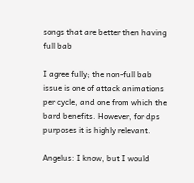songs that are better then having full bab

I agree fully; the non-full bab issue is one of attack animations per cycle, and one from which the bard benefits. However, for dps purposes it is highly relevant.

Angelus: I know, but I would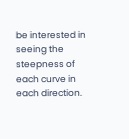be interested in seeing the steepness of each curve in each direction.